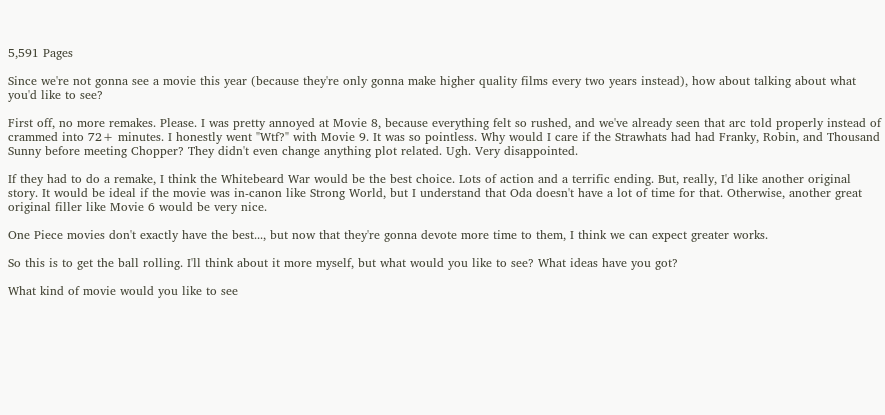5,591 Pages

Since we're not gonna see a movie this year (because they're only gonna make higher quality films every two years instead), how about talking about what you'd like to see?

First off, no more remakes. Please. I was pretty annoyed at Movie 8, because everything felt so rushed, and we've already seen that arc told properly instead of crammed into 72+ minutes. I honestly went "Wtf?" with Movie 9. It was so pointless. Why would I care if the Strawhats had had Franky, Robin, and Thousand Sunny before meeting Chopper? They didn't even change anything plot related. Ugh. Very disappointed.

If they had to do a remake, I think the Whitebeard War would be the best choice. Lots of action and a terrific ending. But, really, I'd like another original story. It would be ideal if the movie was in-canon like Strong World, but I understand that Oda doesn't have a lot of time for that. Otherwise, another great original filler like Movie 6 would be very nice.

One Piece movies don't exactly have the best..., but now that they're gonna devote more time to them, I think we can expect greater works.

So this is to get the ball rolling. I'll think about it more myself, but what would you like to see? What ideas have you got?

What kind of movie would you like to see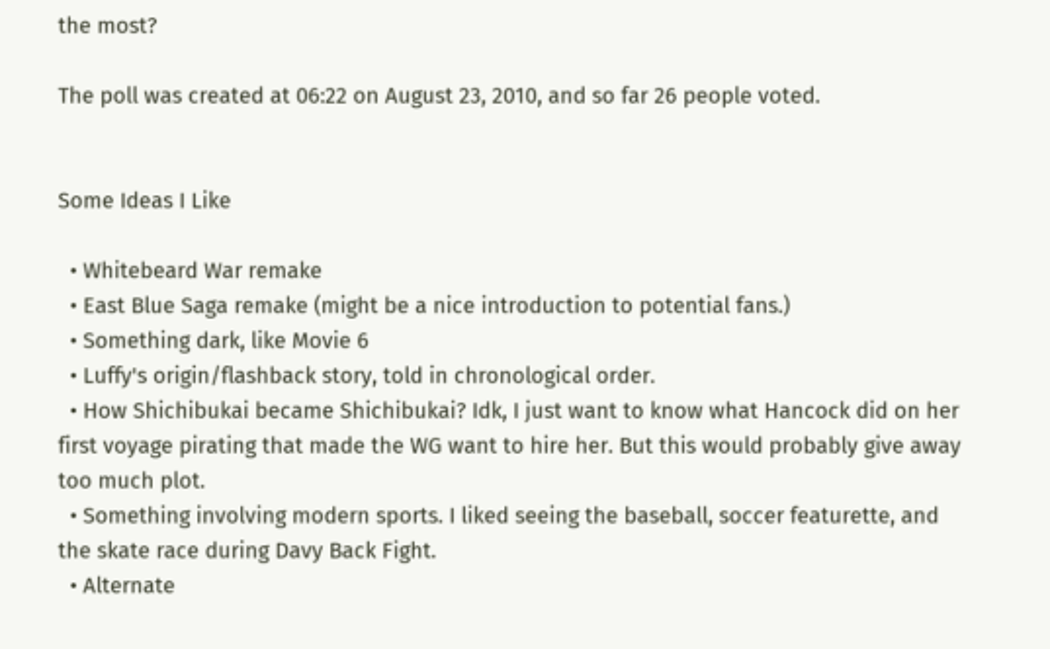the most?

The poll was created at 06:22 on August 23, 2010, and so far 26 people voted.


Some Ideas I Like

  • Whitebeard War remake
  • East Blue Saga remake (might be a nice introduction to potential fans.)
  • Something dark, like Movie 6
  • Luffy's origin/flashback story, told in chronological order.
  • How Shichibukai became Shichibukai? Idk, I just want to know what Hancock did on her first voyage pirating that made the WG want to hire her. But this would probably give away too much plot.
  • Something involving modern sports. I liked seeing the baseball, soccer featurette, and the skate race during Davy Back Fight.
  • Alternate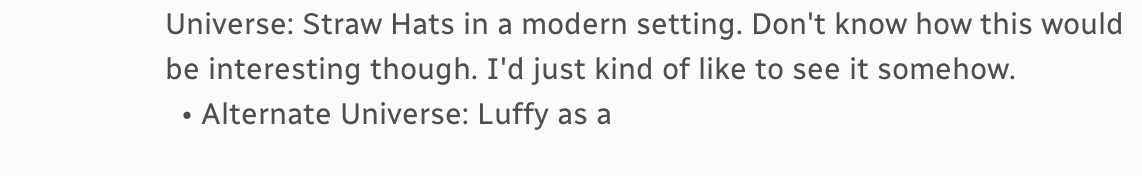Universe: Straw Hats in a modern setting. Don't know how this would be interesting though. I'd just kind of like to see it somehow.
  • Alternate Universe: Luffy as a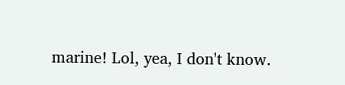marine! Lol, yea, I don't know.